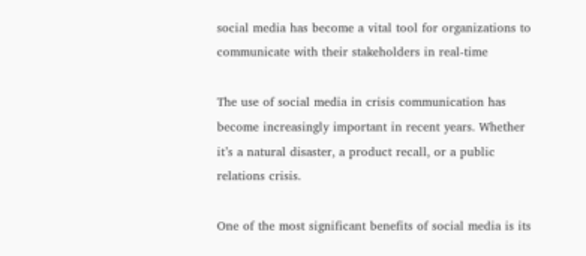social media has become a vital tool for organizations to communicate with their stakeholders in real-time

The use of social media in crisis communication has become increasingly important in recent years. Whether it’s a natural disaster, a product recall, or a public relations crisis.

One of the most significant benefits of social media is its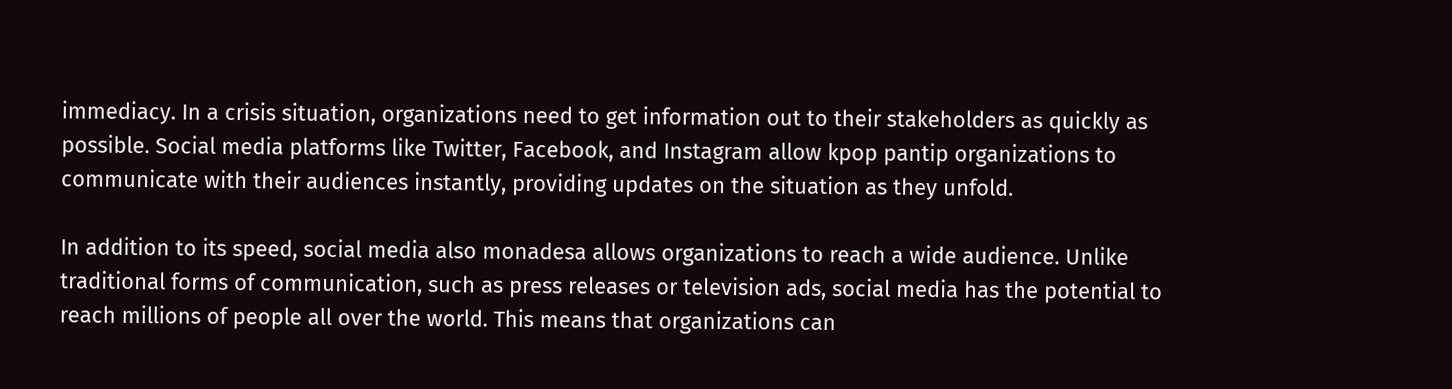immediacy. In a crisis situation, organizations need to get information out to their stakeholders as quickly as possible. Social media platforms like Twitter, Facebook, and Instagram allow kpop pantip organizations to communicate with their audiences instantly, providing updates on the situation as they unfold.

In addition to its speed, social media also monadesa allows organizations to reach a wide audience. Unlike traditional forms of communication, such as press releases or television ads, social media has the potential to reach millions of people all over the world. This means that organizations can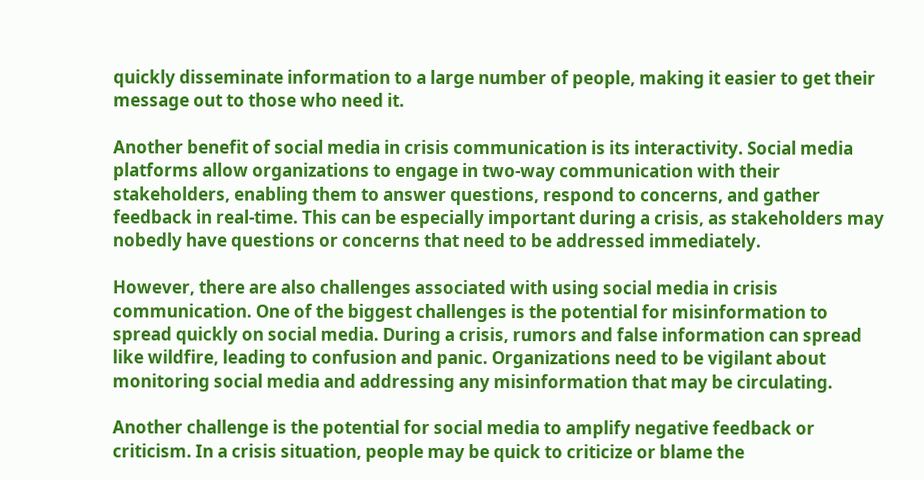quickly disseminate information to a large number of people, making it easier to get their message out to those who need it.

Another benefit of social media in crisis communication is its interactivity. Social media platforms allow organizations to engage in two-way communication with their stakeholders, enabling them to answer questions, respond to concerns, and gather feedback in real-time. This can be especially important during a crisis, as stakeholders may nobedly have questions or concerns that need to be addressed immediately.

However, there are also challenges associated with using social media in crisis communication. One of the biggest challenges is the potential for misinformation to spread quickly on social media. During a crisis, rumors and false information can spread like wildfire, leading to confusion and panic. Organizations need to be vigilant about monitoring social media and addressing any misinformation that may be circulating.

Another challenge is the potential for social media to amplify negative feedback or criticism. In a crisis situation, people may be quick to criticize or blame the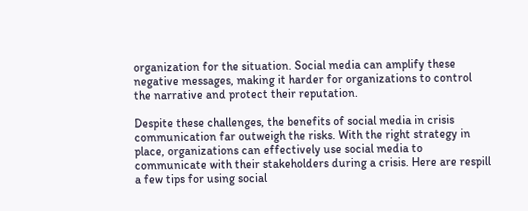organization for the situation. Social media can amplify these negative messages, making it harder for organizations to control the narrative and protect their reputation.

Despite these challenges, the benefits of social media in crisis communication far outweigh the risks. With the right strategy in place, organizations can effectively use social media to communicate with their stakeholders during a crisis. Here are respill a few tips for using social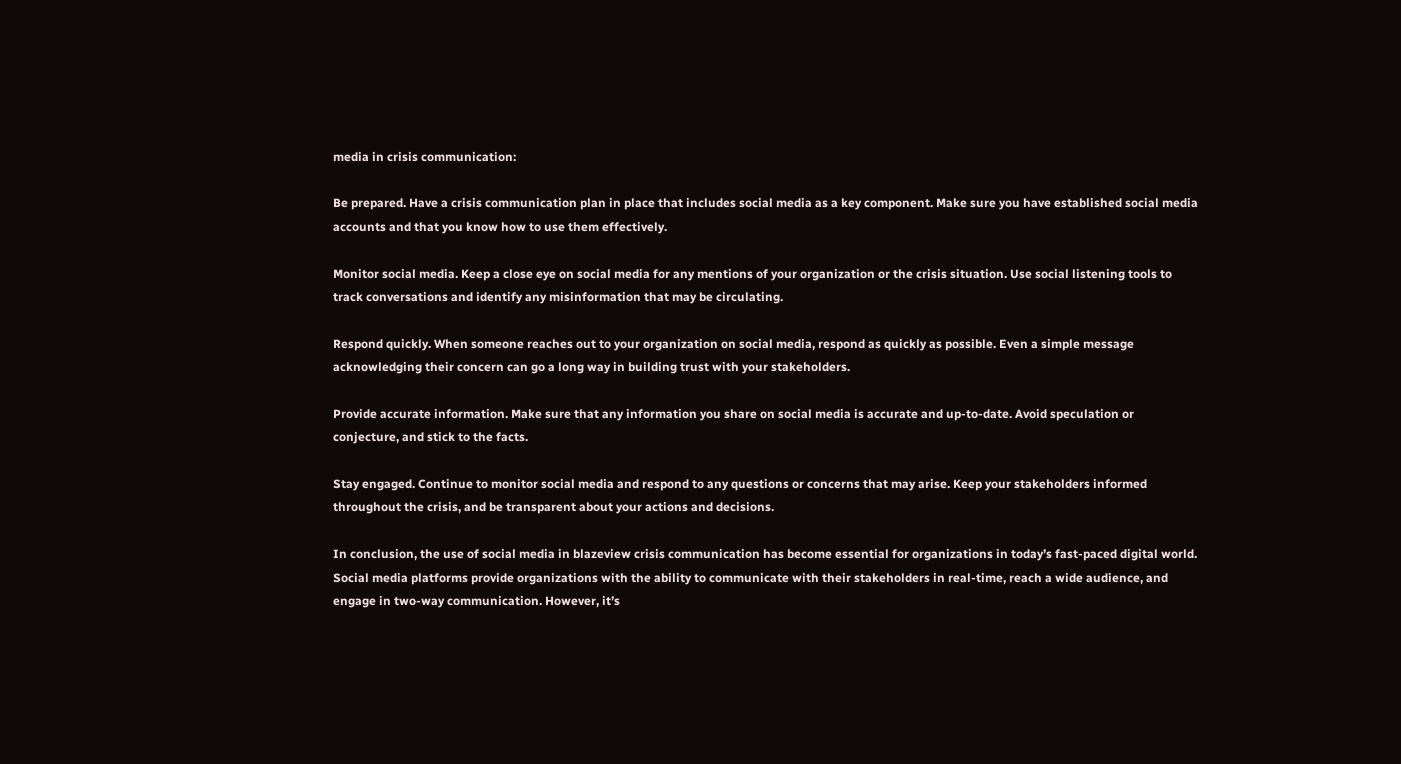media in crisis communication:

Be prepared. Have a crisis communication plan in place that includes social media as a key component. Make sure you have established social media accounts and that you know how to use them effectively.

Monitor social media. Keep a close eye on social media for any mentions of your organization or the crisis situation. Use social listening tools to track conversations and identify any misinformation that may be circulating.

Respond quickly. When someone reaches out to your organization on social media, respond as quickly as possible. Even a simple message acknowledging their concern can go a long way in building trust with your stakeholders.

Provide accurate information. Make sure that any information you share on social media is accurate and up-to-date. Avoid speculation or conjecture, and stick to the facts.

Stay engaged. Continue to monitor social media and respond to any questions or concerns that may arise. Keep your stakeholders informed throughout the crisis, and be transparent about your actions and decisions.

In conclusion, the use of social media in blazeview crisis communication has become essential for organizations in today’s fast-paced digital world. Social media platforms provide organizations with the ability to communicate with their stakeholders in real-time, reach a wide audience, and engage in two-way communication. However, it’s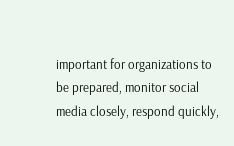important for organizations to be prepared, monitor social media closely, respond quickly,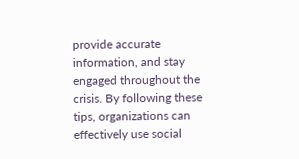provide accurate information, and stay engaged throughout the crisis. By following these tips, organizations can effectively use social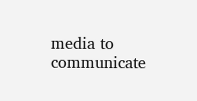media to communicate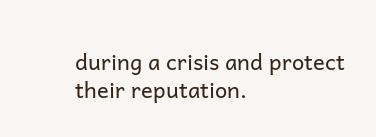during a crisis and protect their reputation.